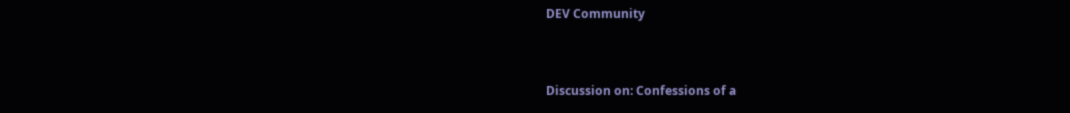DEV Community


Discussion on: Confessions of a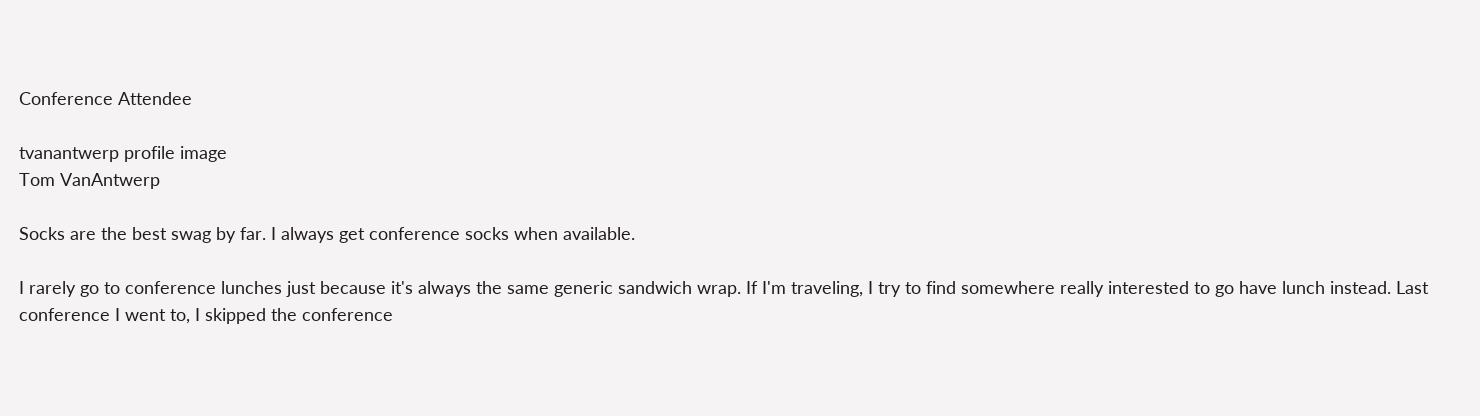Conference Attendee

tvanantwerp profile image
Tom VanAntwerp

Socks are the best swag by far. I always get conference socks when available.

I rarely go to conference lunches just because it's always the same generic sandwich wrap. If I'm traveling, I try to find somewhere really interested to go have lunch instead. Last conference I went to, I skipped the conference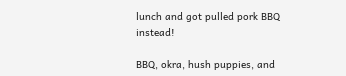lunch and got pulled pork BBQ instead!

BBQ, okra, hush puppies, and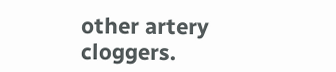other artery cloggers.